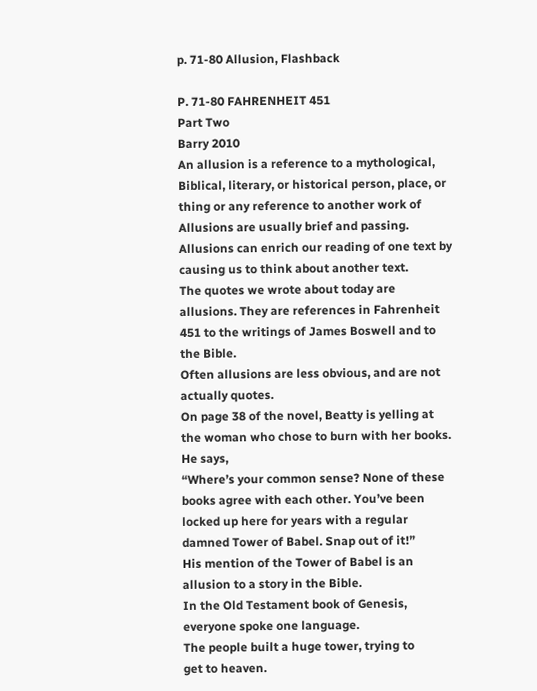p. 71-80 Allusion, Flashback

P. 71-80 FAHRENHEIT 451
Part Two
Barry 2010
An allusion is a reference to a mythological,
Biblical, literary, or historical person, place, or
thing or any reference to another work of
Allusions are usually brief and passing.
Allusions can enrich our reading of one text by
causing us to think about another text.
The quotes we wrote about today are
allusions. They are references in Fahrenheit
451 to the writings of James Boswell and to
the Bible.
Often allusions are less obvious, and are not
actually quotes.
On page 38 of the novel, Beatty is yelling at
the woman who chose to burn with her books.
He says,
“Where’s your common sense? None of these
books agree with each other. You’ve been
locked up here for years with a regular
damned Tower of Babel. Snap out of it!”
His mention of the Tower of Babel is an
allusion to a story in the Bible.
In the Old Testament book of Genesis,
everyone spoke one language.
The people built a huge tower, trying to
get to heaven.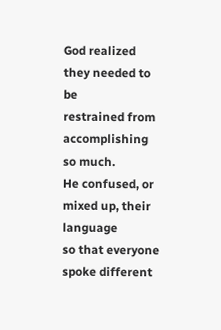God realized they needed to be
restrained from accomplishing so much.
He confused, or mixed up, their language
so that everyone spoke different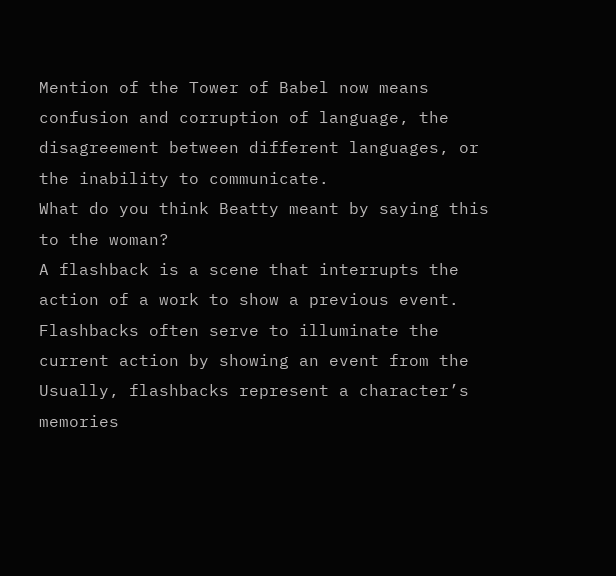Mention of the Tower of Babel now means
confusion and corruption of language, the
disagreement between different languages, or
the inability to communicate.
What do you think Beatty meant by saying this
to the woman?
A flashback is a scene that interrupts the
action of a work to show a previous event.
Flashbacks often serve to illuminate the
current action by showing an event from the
Usually, flashbacks represent a character’s
memories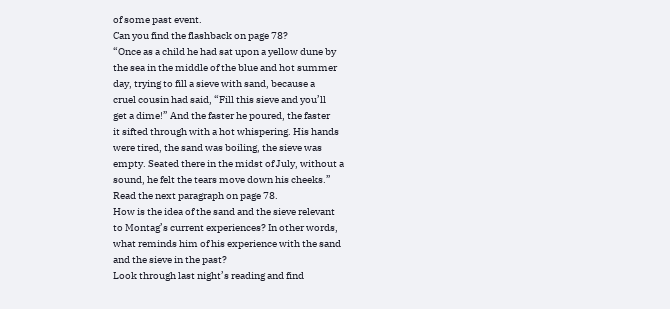of some past event.
Can you find the flashback on page 78?
“Once as a child he had sat upon a yellow dune by
the sea in the middle of the blue and hot summer
day, trying to fill a sieve with sand, because a
cruel cousin had said, “Fill this sieve and you’ll
get a dime!” And the faster he poured, the faster
it sifted through with a hot whispering. His hands
were tired, the sand was boiling, the sieve was
empty. Seated there in the midst of July, without a
sound, he felt the tears move down his cheeks.”
Read the next paragraph on page 78.
How is the idea of the sand and the sieve relevant
to Montag’s current experiences? In other words,
what reminds him of his experience with the sand
and the sieve in the past?
Look through last night’s reading and find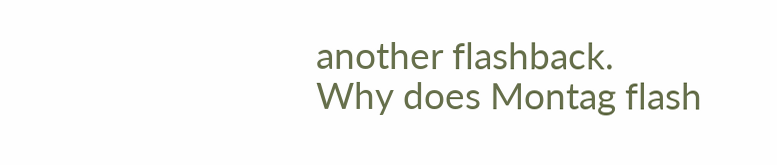another flashback.
Why does Montag flash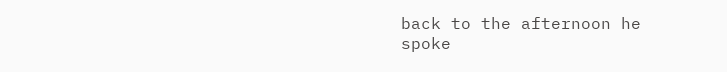back to the afternoon he
spoke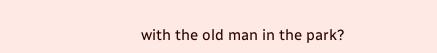with the old man in the park?